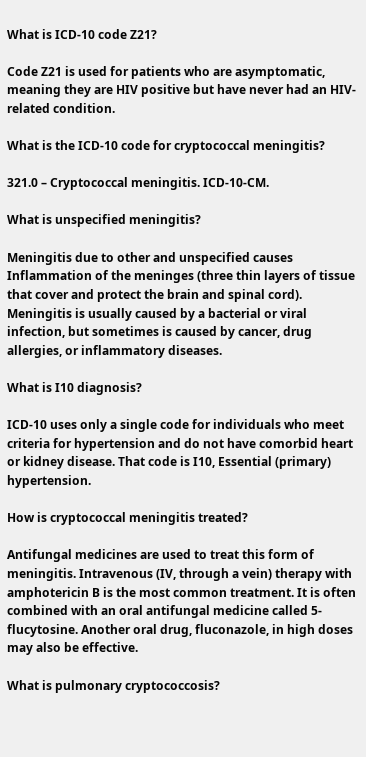What is ICD-10 code Z21?

Code Z21 is used for patients who are asymptomatic, meaning they are HIV positive but have never had an HIV-related condition.

What is the ICD-10 code for cryptococcal meningitis?

321.0 – Cryptococcal meningitis. ICD-10-CM.

What is unspecified meningitis?

Meningitis due to other and unspecified causes Inflammation of the meninges (three thin layers of tissue that cover and protect the brain and spinal cord). Meningitis is usually caused by a bacterial or viral infection, but sometimes is caused by cancer, drug allergies, or inflammatory diseases.

What is I10 diagnosis?

ICD-10 uses only a single code for individuals who meet criteria for hypertension and do not have comorbid heart or kidney disease. That code is I10, Essential (primary) hypertension.

How is cryptococcal meningitis treated?

Antifungal medicines are used to treat this form of meningitis. Intravenous (IV, through a vein) therapy with amphotericin B is the most common treatment. It is often combined with an oral antifungal medicine called 5-flucytosine. Another oral drug, fluconazole, in high doses may also be effective.

What is pulmonary cryptococcosis?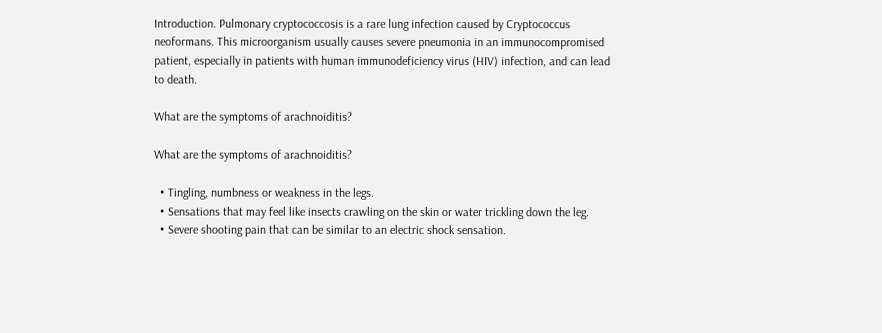Introduction. Pulmonary cryptococcosis is a rare lung infection caused by Cryptococcus neoformans. This microorganism usually causes severe pneumonia in an immunocompromised patient, especially in patients with human immunodeficiency virus (HIV) infection, and can lead to death.

What are the symptoms of arachnoiditis?

What are the symptoms of arachnoiditis?

  • Tingling, numbness or weakness in the legs.
  • Sensations that may feel like insects crawling on the skin or water trickling down the leg.
  • Severe shooting pain that can be similar to an electric shock sensation.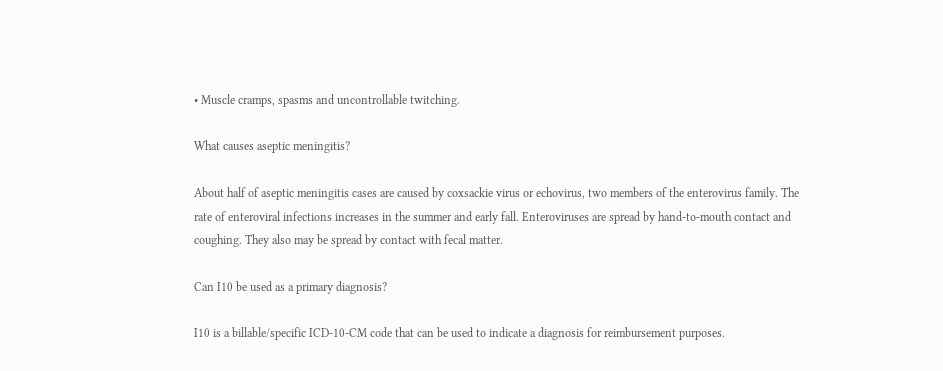• Muscle cramps, spasms and uncontrollable twitching.

What causes aseptic meningitis?

About half of aseptic meningitis cases are caused by coxsackie virus or echovirus, two members of the enterovirus family. The rate of enteroviral infections increases in the summer and early fall. Enteroviruses are spread by hand-to-mouth contact and coughing. They also may be spread by contact with fecal matter.

Can I10 be used as a primary diagnosis?

I10 is a billable/specific ICD-10-CM code that can be used to indicate a diagnosis for reimbursement purposes.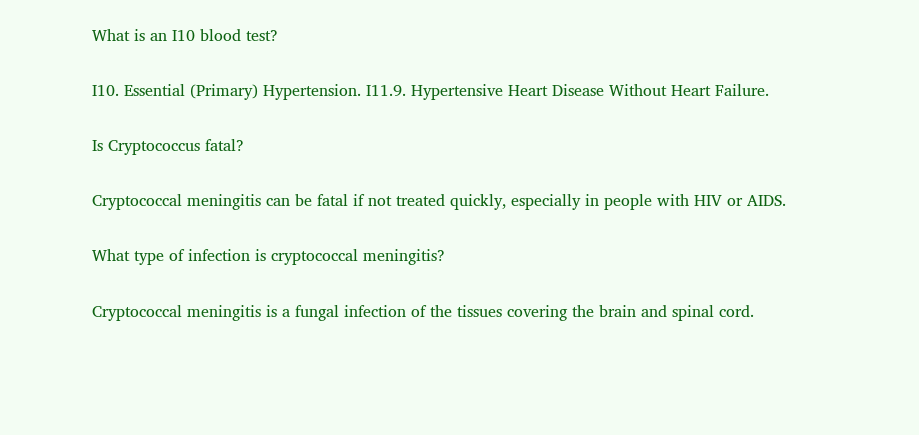What is an I10 blood test?

I10. Essential (Primary) Hypertension. I11.9. Hypertensive Heart Disease Without Heart Failure.

Is Cryptococcus fatal?

Cryptococcal meningitis can be fatal if not treated quickly, especially in people with HIV or AIDS.

What type of infection is cryptococcal meningitis?

Cryptococcal meningitis is a fungal infection of the tissues covering the brain and spinal cord.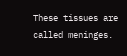These tissues are called meninges.